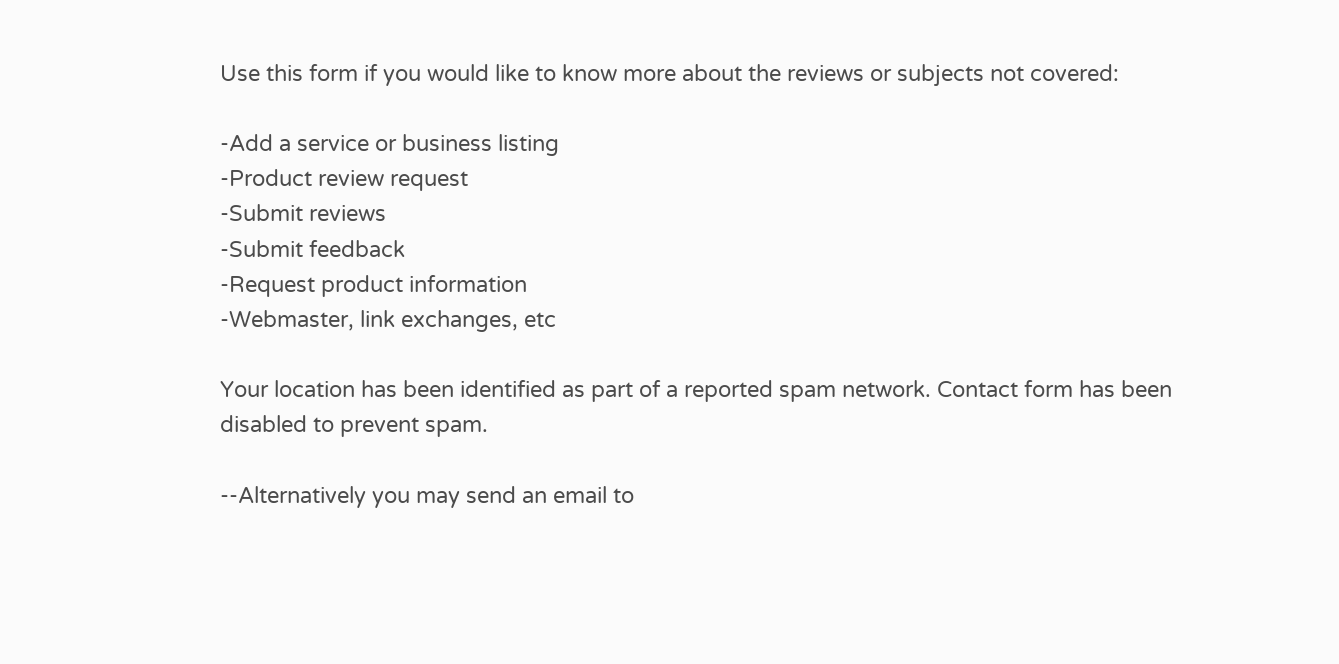Use this form if you would like to know more about the reviews or subjects not covered:

-Add a service or business listing
-Product review request
-Submit reviews
-Submit feedback
-Request product information
-Webmaster, link exchanges, etc

Your location has been identified as part of a reported spam network. Contact form has been disabled to prevent spam.

--Alternatively you may send an email to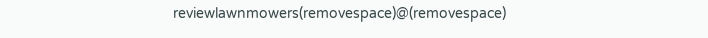reviewlawnmowers(removespace)@(removespace)